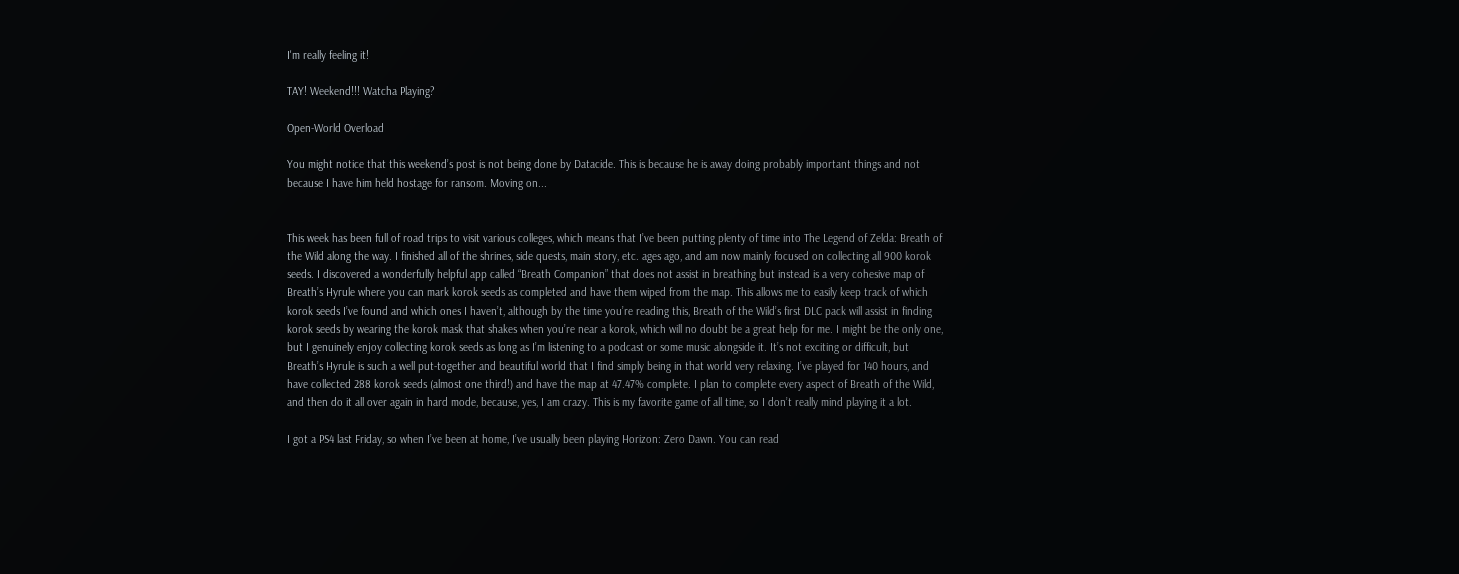I'm really feeling it!

TAY! Weekend!!! Watcha Playing?

Open-World Overload

You might notice that this weekend’s post is not being done by Datacide. This is because he is away doing probably important things and not because I have him held hostage for ransom. Moving on...


This week has been full of road trips to visit various colleges, which means that I’ve been putting plenty of time into The Legend of Zelda: Breath of the Wild along the way. I finished all of the shrines, side quests, main story, etc. ages ago, and am now mainly focused on collecting all 900 korok seeds. I discovered a wonderfully helpful app called “Breath Companion” that does not assist in breathing but instead is a very cohesive map of Breath’s Hyrule where you can mark korok seeds as completed and have them wiped from the map. This allows me to easily keep track of which korok seeds I’ve found and which ones I haven’t, although by the time you’re reading this, Breath of the Wild’s first DLC pack will assist in finding korok seeds by wearing the korok mask that shakes when you’re near a korok, which will no doubt be a great help for me. I might be the only one, but I genuinely enjoy collecting korok seeds as long as I’m listening to a podcast or some music alongside it. It’s not exciting or difficult, but Breath’s Hyrule is such a well put-together and beautiful world that I find simply being in that world very relaxing. I’ve played for 140 hours, and have collected 288 korok seeds (almost one third!) and have the map at 47.47% complete. I plan to complete every aspect of Breath of the Wild, and then do it all over again in hard mode, because, yes, I am crazy. This is my favorite game of all time, so I don’t really mind playing it a lot.

I got a PS4 last Friday, so when I’ve been at home, I’ve usually been playing Horizon: Zero Dawn. You can read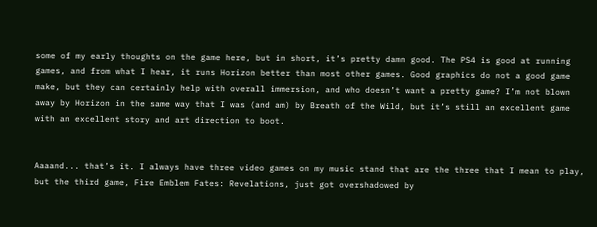some of my early thoughts on the game here, but in short, it’s pretty damn good. The PS4 is good at running games, and from what I hear, it runs Horizon better than most other games. Good graphics do not a good game make, but they can certainly help with overall immersion, and who doesn’t want a pretty game? I’m not blown away by Horizon in the same way that I was (and am) by Breath of the Wild, but it’s still an excellent game with an excellent story and art direction to boot.


Aaaand... that’s it. I always have three video games on my music stand that are the three that I mean to play, but the third game, Fire Emblem Fates: Revelations, just got overshadowed by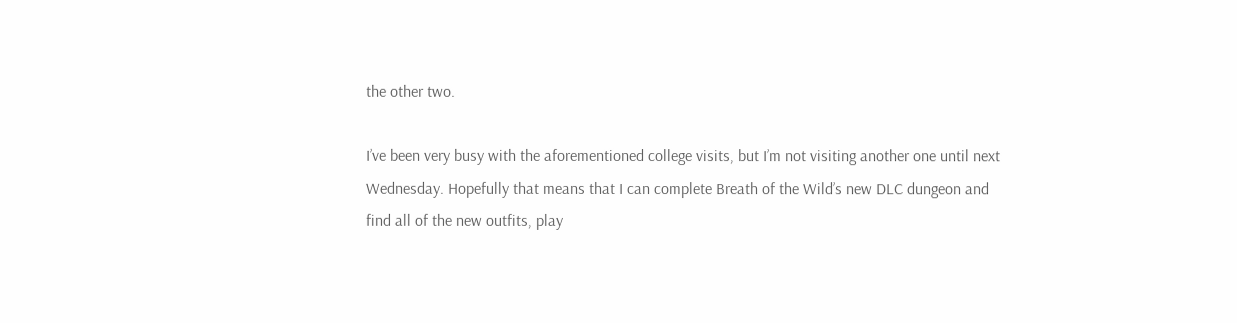the other two.

I’ve been very busy with the aforementioned college visits, but I’m not visiting another one until next Wednesday. Hopefully that means that I can complete Breath of the Wild’s new DLC dungeon and find all of the new outfits, play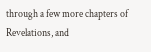through a few more chapters of Revelations, and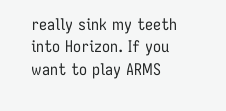really sink my teeth into Horizon. If you want to play ARMS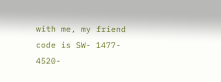with me, my friend code is SW- 1477- 4520-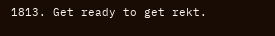1813. Get ready to get rekt.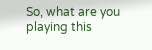So, what are you playing this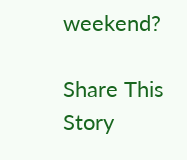weekend?

Share This Story